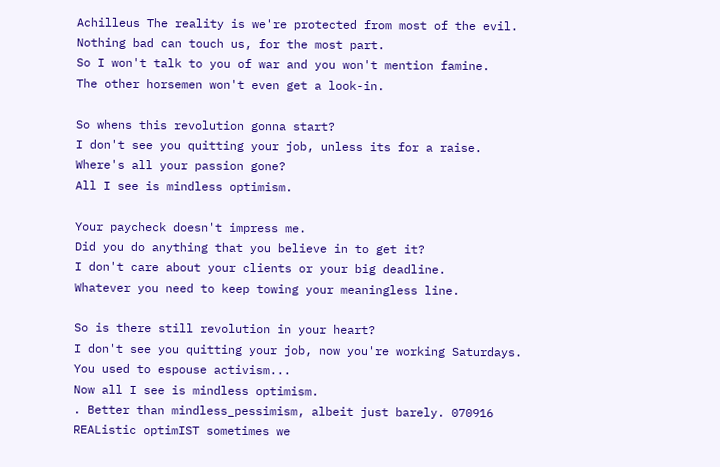Achilleus The reality is we're protected from most of the evil.
Nothing bad can touch us, for the most part.
So I won't talk to you of war and you won't mention famine.
The other horsemen won't even get a look-in.

So whens this revolution gonna start?
I don't see you quitting your job, unless its for a raise.
Where's all your passion gone?
All I see is mindless optimism.

Your paycheck doesn't impress me.
Did you do anything that you believe in to get it?
I don't care about your clients or your big deadline.
Whatever you need to keep towing your meaningless line.

So is there still revolution in your heart?
I don't see you quitting your job, now you're working Saturdays.
You used to espouse activism...
Now all I see is mindless optimism.
. Better than mindless_pessimism, albeit just barely. 070916
REAListic optimIST sometimes we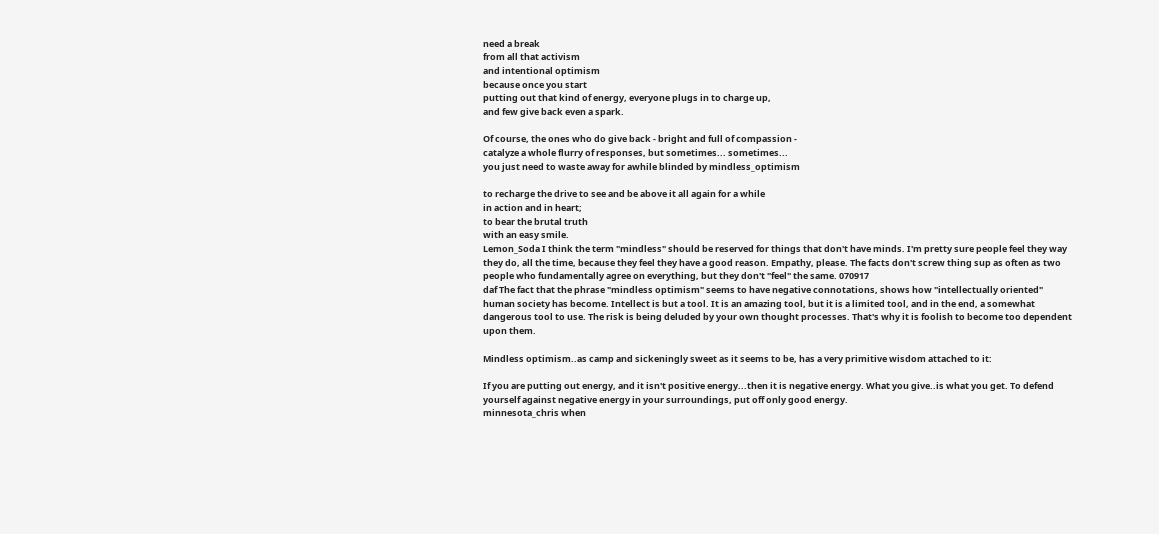need a break
from all that activism
and intentional optimism
because once you start
putting out that kind of energy, everyone plugs in to charge up,
and few give back even a spark.

Of course, the ones who do give back - bright and full of compassion -
catalyze a whole flurry of responses, but sometimes... sometimes...
you just need to waste away for awhile blinded by mindless_optimism

to recharge the drive to see and be above it all again for a while
in action and in heart;
to bear the brutal truth
with an easy smile.
Lemon_Soda I think the term "mindless" should be reserved for things that don't have minds. I'm pretty sure people feel they way they do, all the time, because they feel they have a good reason. Empathy, please. The facts don't screw thing sup as often as two people who fundamentally agree on everything, but they don't "feel" the same. 070917
daf The fact that the phrase "mindless optimism" seems to have negative connotations, shows how "intellectually oriented" human society has become. Intellect is but a tool. It is an amazing tool, but it is a limited tool, and in the end, a somewhat dangerous tool to use. The risk is being deluded by your own thought processes. That's why it is foolish to become too dependent upon them.

Mindless optimism..as camp and sickeningly sweet as it seems to be, has a very primitive wisdom attached to it:

If you are putting out energy, and it isn't positive energy...then it is negative energy. What you give..is what you get. To defend yourself against negative energy in your surroundings, put off only good energy.
minnesota_chris when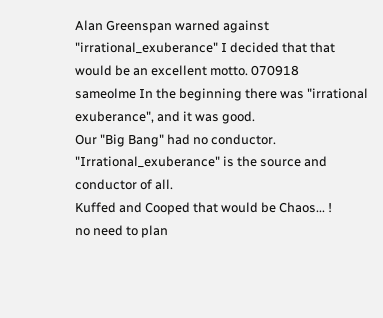Alan Greenspan warned against "irrational_exuberance" I decided that that would be an excellent motto. 070918
sameolme In the beginning there was "irrational exuberance", and it was good.
Our "Big Bang" had no conductor.
"Irrational_exuberance" is the source and conductor of all.
Kuffed and Cooped that would be Chaos... !
no need to plan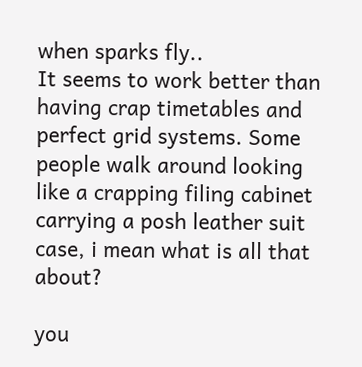when sparks fly..
It seems to work better than having crap timetables and perfect grid systems. Some people walk around looking like a crapping filing cabinet carrying a posh leather suit case, i mean what is all that about?

you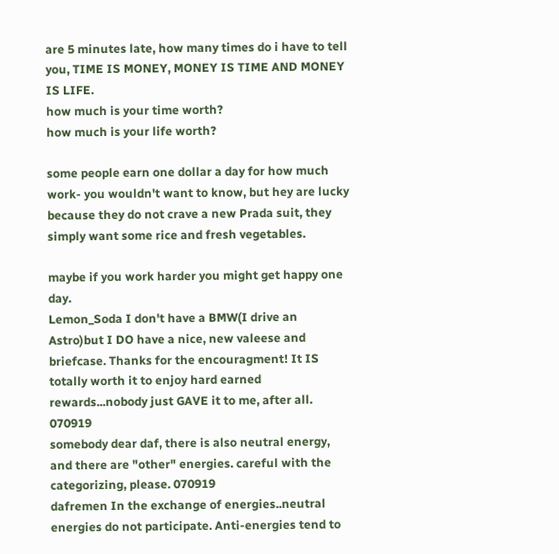are 5 minutes late, how many times do i have to tell you, TIME IS MONEY, MONEY IS TIME AND MONEY IS LIFE.
how much is your time worth?
how much is your life worth?

some people earn one dollar a day for how much work- you wouldn't want to know, but hey are lucky because they do not crave a new Prada suit, they simply want some rice and fresh vegetables.

maybe if you work harder you might get happy one day.
Lemon_Soda I don't have a BMW(I drive an Astro)but I DO have a nice, new valeese and briefcase. Thanks for the encouragment! It IS totally worth it to enjoy hard earned rewards...nobody just GAVE it to me, after all. 070919
somebody dear daf, there is also neutral energy, and there are "other" energies. careful with the categorizing, please. 070919
dafremen In the exchange of energies..neutral energies do not participate. Anti-energies tend to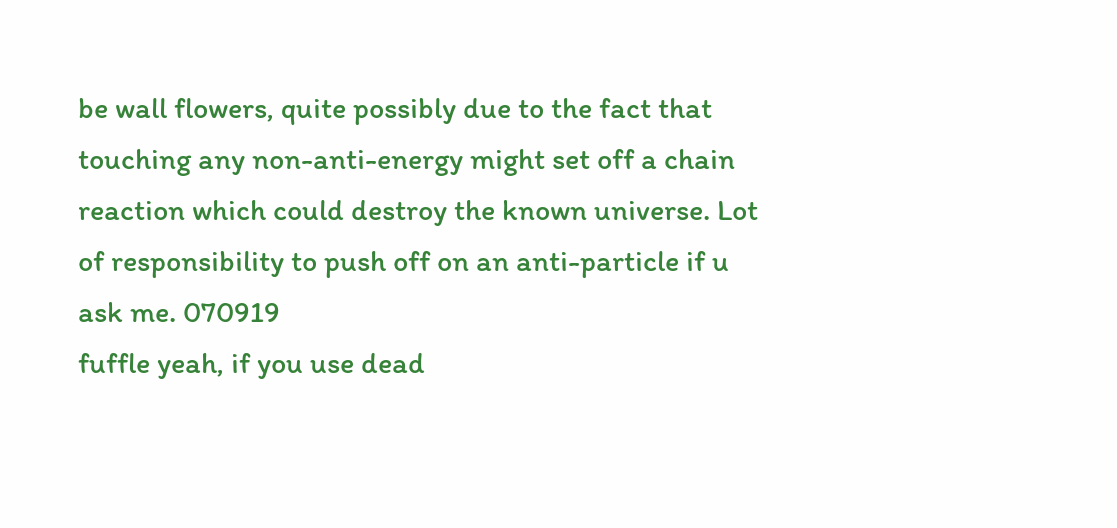be wall flowers, quite possibly due to the fact that touching any non-anti-energy might set off a chain reaction which could destroy the known universe. Lot of responsibility to push off on an anti-particle if u ask me. 070919
fuffle yeah, if you use dead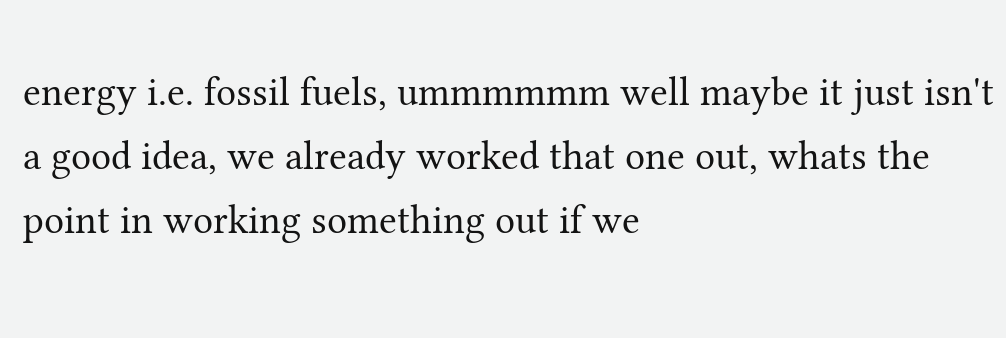energy i.e. fossil fuels, ummmmmm well maybe it just isn't a good idea, we already worked that one out, whats the point in working something out if we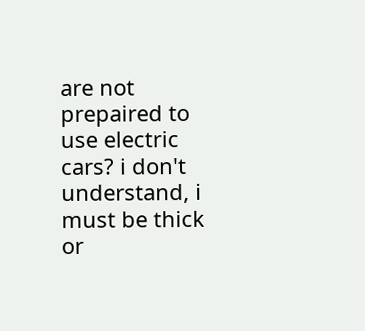are not prepaired to use electric cars? i don't understand, i must be thick or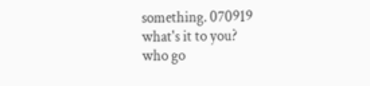something. 070919
what's it to you?
who go